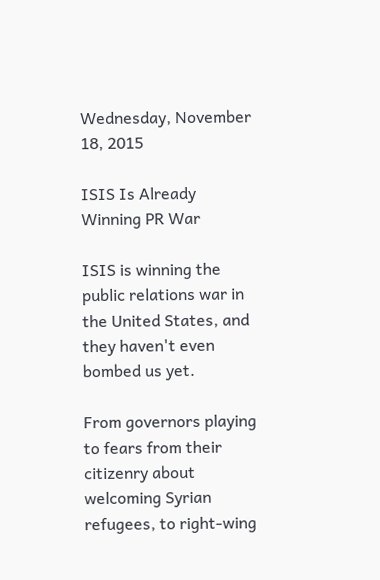Wednesday, November 18, 2015

ISIS Is Already Winning PR War

ISIS is winning the public relations war in the United States, and they haven't even bombed us yet.

From governors playing to fears from their citizenry about welcoming Syrian refugees, to right-wing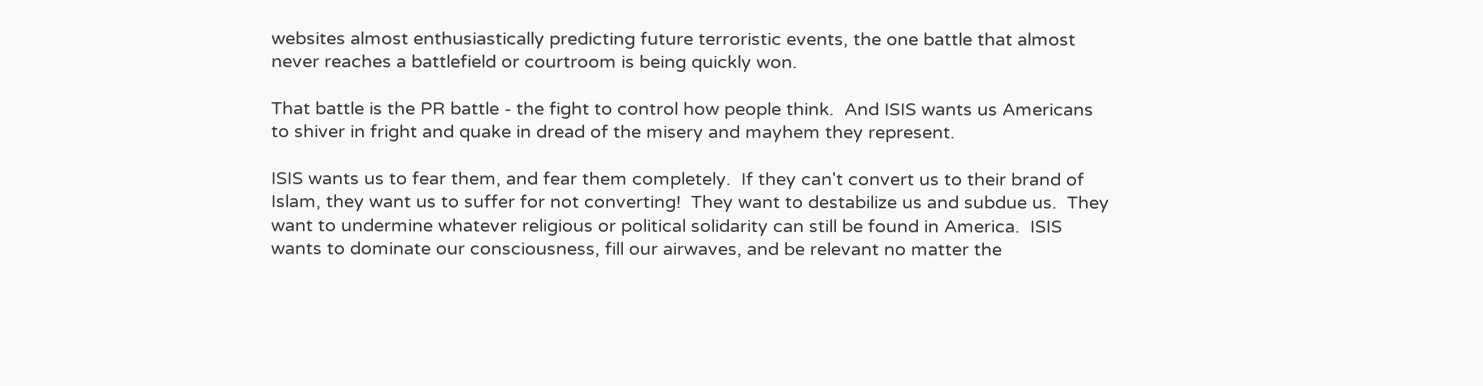websites almost enthusiastically predicting future terroristic events, the one battle that almost never reaches a battlefield or courtroom is being quickly won.

That battle is the PR battle - the fight to control how people think.  And ISIS wants us Americans to shiver in fright and quake in dread of the misery and mayhem they represent.

ISIS wants us to fear them, and fear them completely.  If they can't convert us to their brand of Islam, they want us to suffer for not converting!  They want to destabilize us and subdue us.  They want to undermine whatever religious or political solidarity can still be found in America.  ISIS wants to dominate our consciousness, fill our airwaves, and be relevant no matter the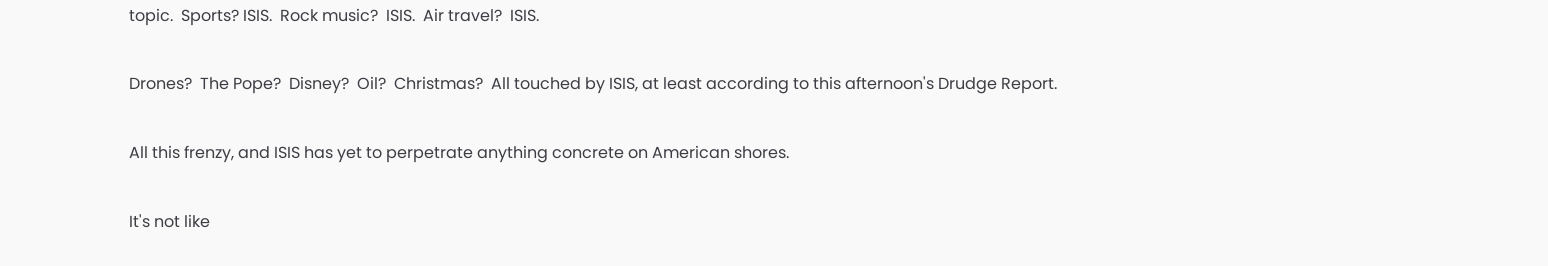topic.  Sports? ISIS.  Rock music?  ISIS.  Air travel?  ISIS.

Drones?  The Pope?  Disney?  Oil?  Christmas?  All touched by ISIS, at least according to this afternoon's Drudge Report.

All this frenzy, and ISIS has yet to perpetrate anything concrete on American shores.

It's not like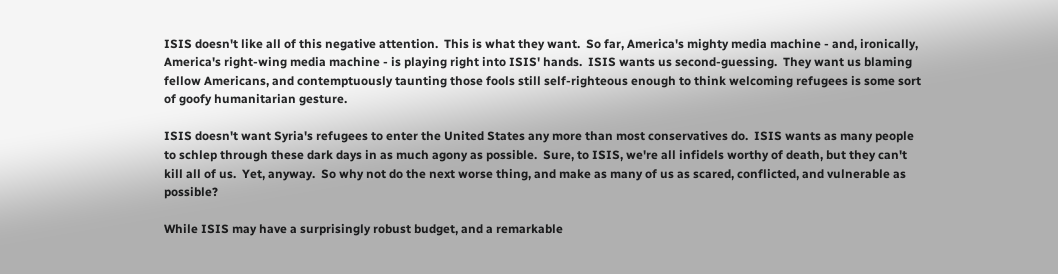ISIS doesn't like all of this negative attention.  This is what they want.  So far, America's mighty media machine - and, ironically, America's right-wing media machine - is playing right into ISIS' hands.  ISIS wants us second-guessing.  They want us blaming fellow Americans, and contemptuously taunting those fools still self-righteous enough to think welcoming refugees is some sort of goofy humanitarian gesture.

ISIS doesn't want Syria's refugees to enter the United States any more than most conservatives do.  ISIS wants as many people to schlep through these dark days in as much agony as possible.  Sure, to ISIS, we're all infidels worthy of death, but they can't kill all of us.  Yet, anyway.  So why not do the next worse thing, and make as many of us as scared, conflicted, and vulnerable as possible?

While ISIS may have a surprisingly robust budget, and a remarkable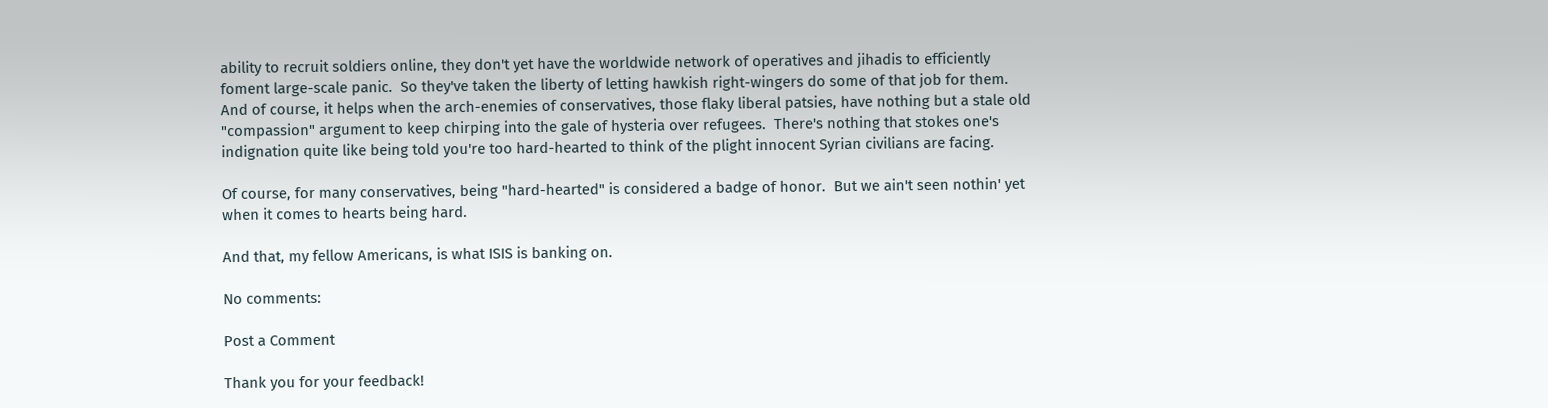ability to recruit soldiers online, they don't yet have the worldwide network of operatives and jihadis to efficiently foment large-scale panic.  So they've taken the liberty of letting hawkish right-wingers do some of that job for them.  And of course, it helps when the arch-enemies of conservatives, those flaky liberal patsies, have nothing but a stale old "compassion" argument to keep chirping into the gale of hysteria over refugees.  There's nothing that stokes one's indignation quite like being told you're too hard-hearted to think of the plight innocent Syrian civilians are facing.

Of course, for many conservatives, being "hard-hearted" is considered a badge of honor.  But we ain't seen nothin' yet when it comes to hearts being hard.

And that, my fellow Americans, is what ISIS is banking on.

No comments:

Post a Comment

Thank you for your feedback!